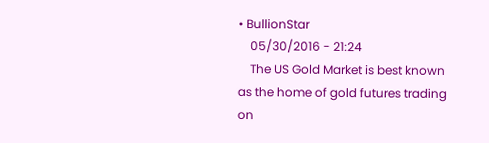• BullionStar
    05/30/2016 - 21:24
    The US Gold Market is best known as the home of gold futures trading on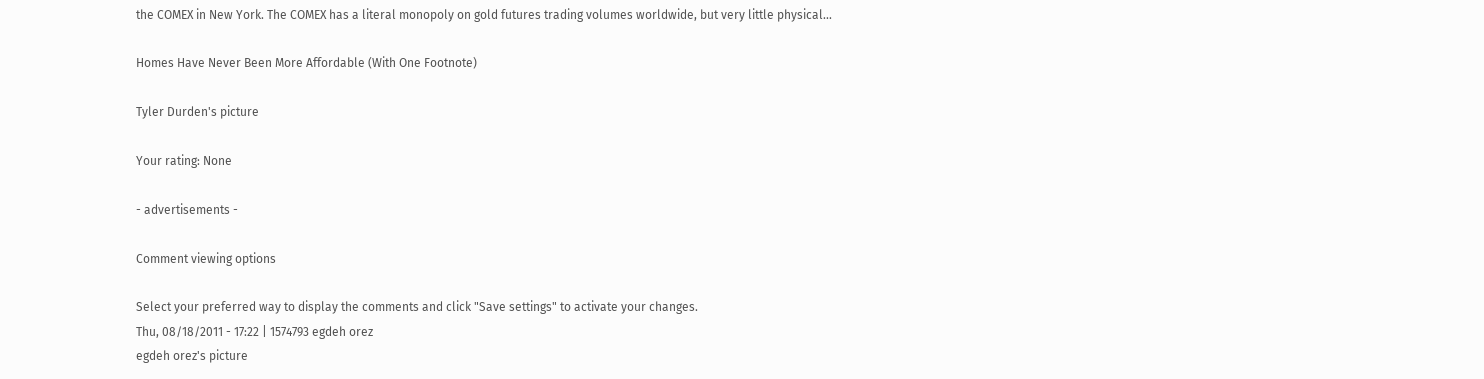the COMEX in New York. The COMEX has a literal monopoly on gold futures trading volumes worldwide, but very little physical...

Homes Have Never Been More Affordable (With One Footnote)

Tyler Durden's picture

Your rating: None

- advertisements -

Comment viewing options

Select your preferred way to display the comments and click "Save settings" to activate your changes.
Thu, 08/18/2011 - 17:22 | 1574793 egdeh orez
egdeh orez's picture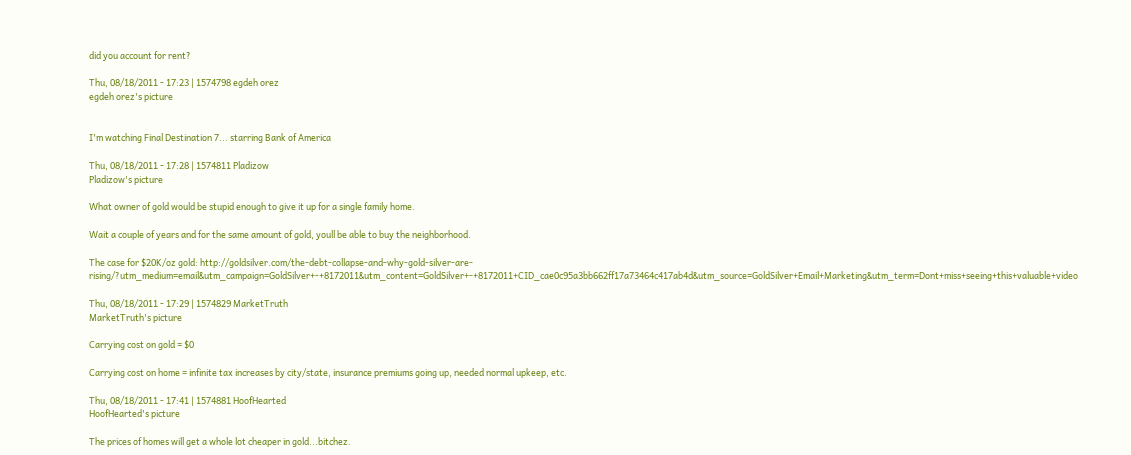did you account for rent?

Thu, 08/18/2011 - 17:23 | 1574798 egdeh orez
egdeh orez's picture


I'm watching Final Destination 7... starring Bank of America

Thu, 08/18/2011 - 17:28 | 1574811 Pladizow
Pladizow's picture

What owner of gold would be stupid enough to give it up for a single family home.

Wait a couple of years and for the same amount of gold, youll be able to buy the neighborhood.

The case for $20K/oz gold: http://goldsilver.com/the-debt-collapse-and-why-gold-silver-are-rising/?utm_medium=email&utm_campaign=GoldSilver+-+8172011&utm_content=GoldSilver+-+8172011+CID_cae0c95a3bb662ff17a73464c417ab4d&utm_source=GoldSilver+Email+Marketing&utm_term=Dont+miss+seeing+this+valuable+video

Thu, 08/18/2011 - 17:29 | 1574829 MarketTruth
MarketTruth's picture

Carrying cost on gold = $0

Carrying cost on home = infinite tax increases by city/state, insurance premiums going up, needed normal upkeep, etc.

Thu, 08/18/2011 - 17:41 | 1574881 HoofHearted
HoofHearted's picture

The prices of homes will get a whole lot cheaper in gold...bitchez.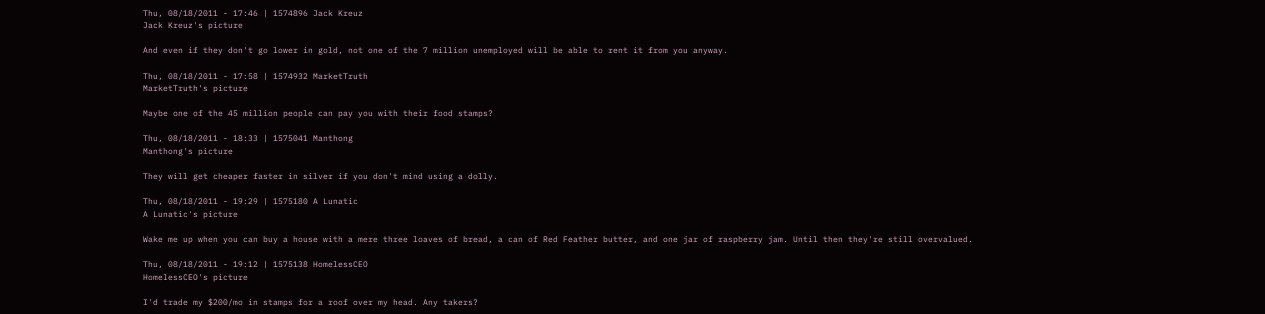Thu, 08/18/2011 - 17:46 | 1574896 Jack Kreuz
Jack Kreuz's picture

And even if they don't go lower in gold, not one of the 7 million unemployed will be able to rent it from you anyway.

Thu, 08/18/2011 - 17:58 | 1574932 MarketTruth
MarketTruth's picture

Maybe one of the 45 million people can pay you with their food stamps?

Thu, 08/18/2011 - 18:33 | 1575041 Manthong
Manthong's picture

They will get cheaper faster in silver if you don't mind using a dolly.

Thu, 08/18/2011 - 19:29 | 1575180 A Lunatic
A Lunatic's picture

Wake me up when you can buy a house with a mere three loaves of bread, a can of Red Feather butter, and one jar of raspberry jam. Until then they're still overvalued.

Thu, 08/18/2011 - 19:12 | 1575138 HomelessCEO
HomelessCEO's picture

I'd trade my $200/mo in stamps for a roof over my head. Any takers?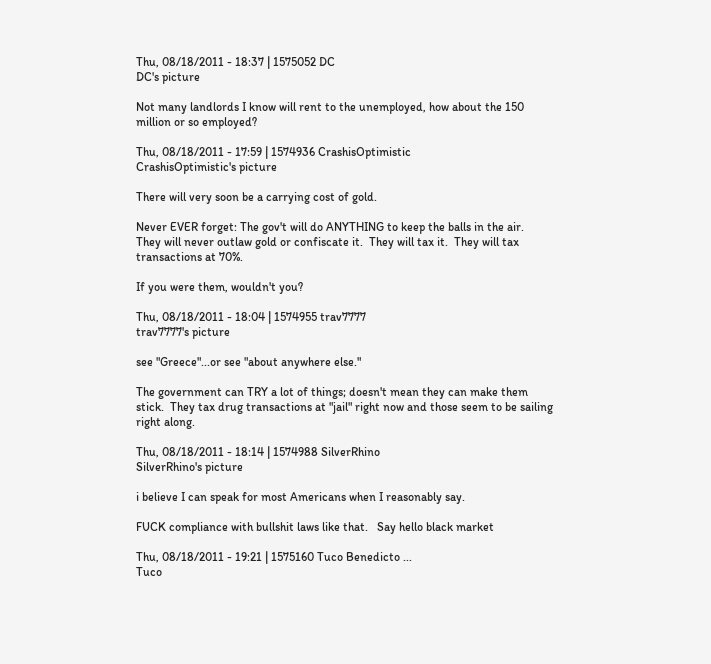Thu, 08/18/2011 - 18:37 | 1575052 DC
DC's picture

Not many landlords I know will rent to the unemployed, how about the 150 million or so employed?

Thu, 08/18/2011 - 17:59 | 1574936 CrashisOptimistic
CrashisOptimistic's picture

There will very soon be a carrying cost of gold.

Never EVER forget: The gov't will do ANYTHING to keep the balls in the air.  They will never outlaw gold or confiscate it.  They will tax it.  They will tax transactions at 70%.

If you were them, wouldn't you?

Thu, 08/18/2011 - 18:04 | 1574955 trav7777
trav7777's picture

see "Greece"...or see "about anywhere else."

The government can TRY a lot of things; doesn't mean they can make them stick.  They tax drug transactions at "jail" right now and those seem to be sailing right along.

Thu, 08/18/2011 - 18:14 | 1574988 SilverRhino
SilverRhino's picture

i believe I can speak for most Americans when I reasonably say.

FUCK compliance with bullshit laws like that.   Say hello black market

Thu, 08/18/2011 - 19:21 | 1575160 Tuco Benedicto ...
Tuco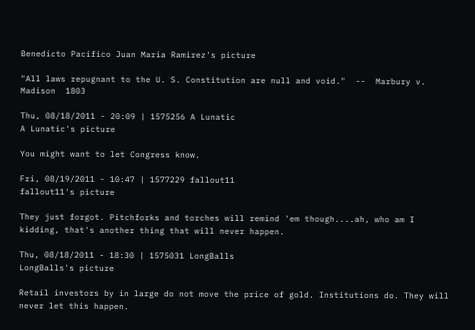Benedicto Pacifico Juan Maria Ramirez's picture

"All laws repugnant to the U. S. Constitution are null and void."  --  Marbury v.  Madison  1803

Thu, 08/18/2011 - 20:09 | 1575256 A Lunatic
A Lunatic's picture

You might want to let Congress know.

Fri, 08/19/2011 - 10:47 | 1577229 fallout11
fallout11's picture

They just forgot. Pitchforks and torches will remind 'em though....ah, who am I kidding, that's another thing that will never happen.

Thu, 08/18/2011 - 18:30 | 1575031 LongBalls
LongBalls's picture

Retail investors by in large do not move the price of gold. Institutions do. They will never let this happen.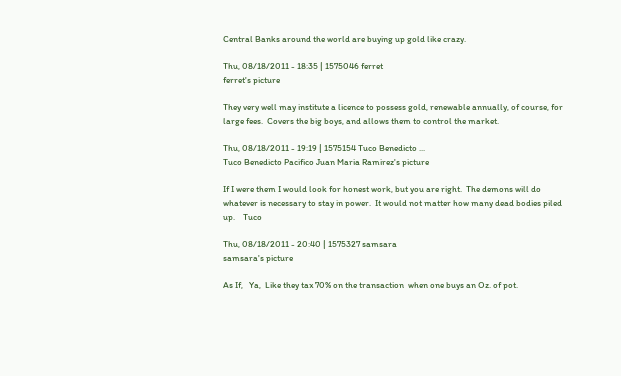Central Banks around the world are buying up gold like crazy.

Thu, 08/18/2011 - 18:35 | 1575046 ferret
ferret's picture

They very well may institute a licence to possess gold, renewable annually, of course, for large fees.  Covers the big boys, and allows them to control the market.

Thu, 08/18/2011 - 19:19 | 1575154 Tuco Benedicto ...
Tuco Benedicto Pacifico Juan Maria Ramirez's picture

If I were them I would look for honest work, but you are right.  The demons will do whatever is necessary to stay in power.  It would not matter how many dead bodies piled up.    Tuco

Thu, 08/18/2011 - 20:40 | 1575327 samsara
samsara's picture

As If,   Ya,  Like they tax 70% on the transaction  when one buys an Oz. of pot.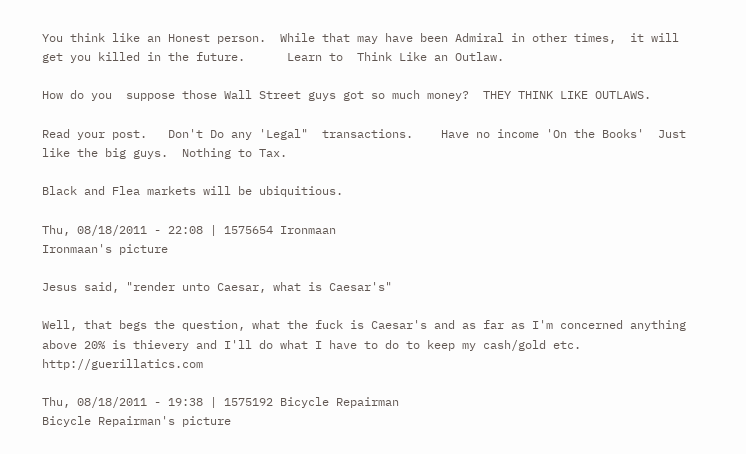You think like an Honest person.  While that may have been Admiral in other times,  it will get you killed in the future.      Learn to  Think Like an Outlaw.

How do you  suppose those Wall Street guys got so much money?  THEY THINK LIKE OUTLAWS.

Read your post.   Don't Do any 'Legal"  transactions.    Have no income 'On the Books'  Just like the big guys.  Nothing to Tax.

Black and Flea markets will be ubiquitious.

Thu, 08/18/2011 - 22:08 | 1575654 Ironmaan
Ironmaan's picture

Jesus said, "render unto Caesar, what is Caesar's"

Well, that begs the question, what the fuck is Caesar's and as far as I'm concerned anything above 20% is thievery and I'll do what I have to do to keep my cash/gold etc. http://guerillatics.com

Thu, 08/18/2011 - 19:38 | 1575192 Bicycle Repairman
Bicycle Repairman's picture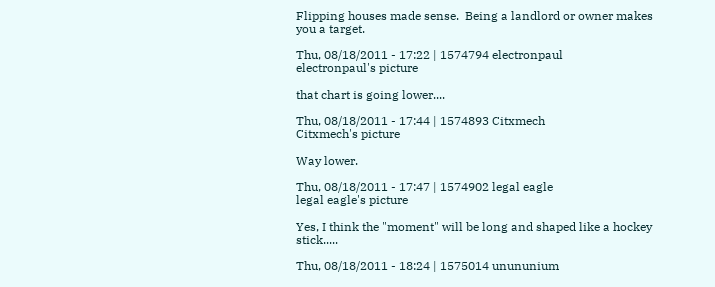Flipping houses made sense.  Being a landlord or owner makes you a target.

Thu, 08/18/2011 - 17:22 | 1574794 electronpaul
electronpaul's picture

that chart is going lower....

Thu, 08/18/2011 - 17:44 | 1574893 Citxmech
Citxmech's picture

Way lower.

Thu, 08/18/2011 - 17:47 | 1574902 legal eagle
legal eagle's picture

Yes, I think the "moment" will be long and shaped like a hockey stick.....

Thu, 08/18/2011 - 18:24 | 1575014 unununium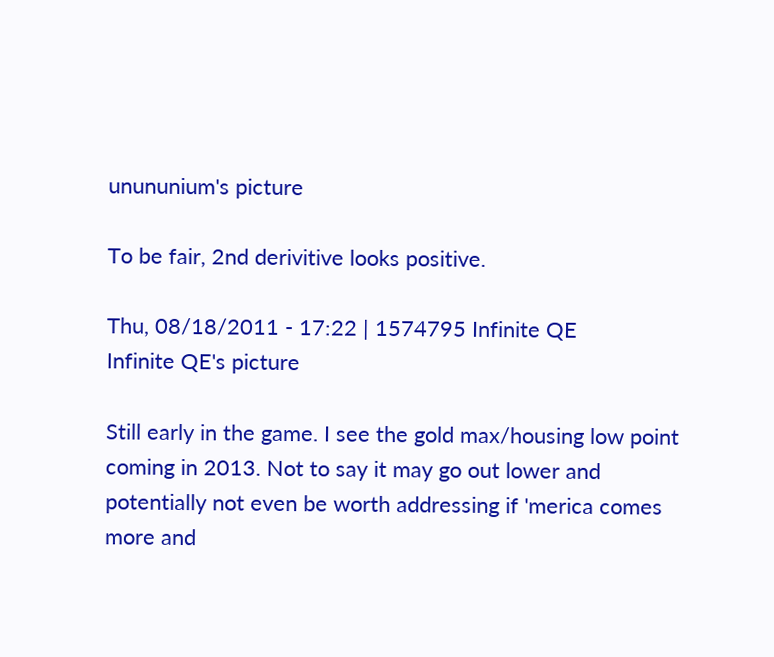unununium's picture

To be fair, 2nd derivitive looks positive.

Thu, 08/18/2011 - 17:22 | 1574795 Infinite QE
Infinite QE's picture

Still early in the game. I see the gold max/housing low point coming in 2013. Not to say it may go out lower and potentially not even be worth addressing if 'merica comes more and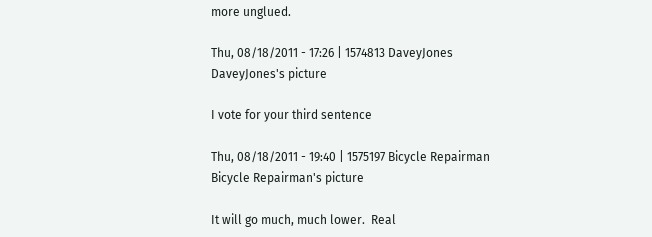more unglued.

Thu, 08/18/2011 - 17:26 | 1574813 DaveyJones
DaveyJones's picture

I vote for your third sentence

Thu, 08/18/2011 - 19:40 | 1575197 Bicycle Repairman
Bicycle Repairman's picture

It will go much, much lower.  Real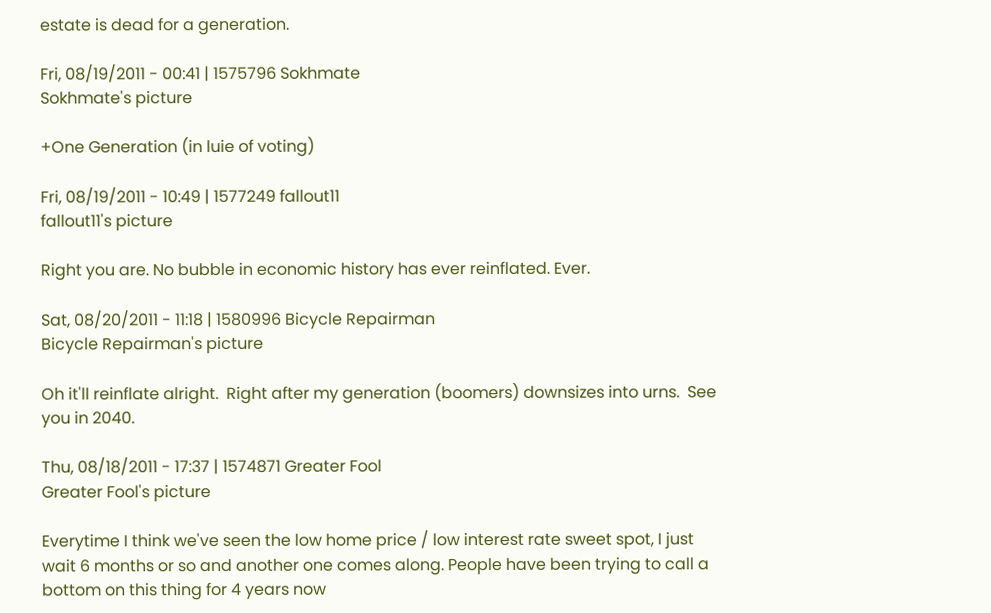estate is dead for a generation.

Fri, 08/19/2011 - 00:41 | 1575796 Sokhmate
Sokhmate's picture

+One Generation (in luie of voting)

Fri, 08/19/2011 - 10:49 | 1577249 fallout11
fallout11's picture

Right you are. No bubble in economic history has ever reinflated. Ever.

Sat, 08/20/2011 - 11:18 | 1580996 Bicycle Repairman
Bicycle Repairman's picture

Oh it'll reinflate alright.  Right after my generation (boomers) downsizes into urns.  See you in 2040.

Thu, 08/18/2011 - 17:37 | 1574871 Greater Fool
Greater Fool's picture

Everytime I think we've seen the low home price / low interest rate sweet spot, I just wait 6 months or so and another one comes along. People have been trying to call a bottom on this thing for 4 years now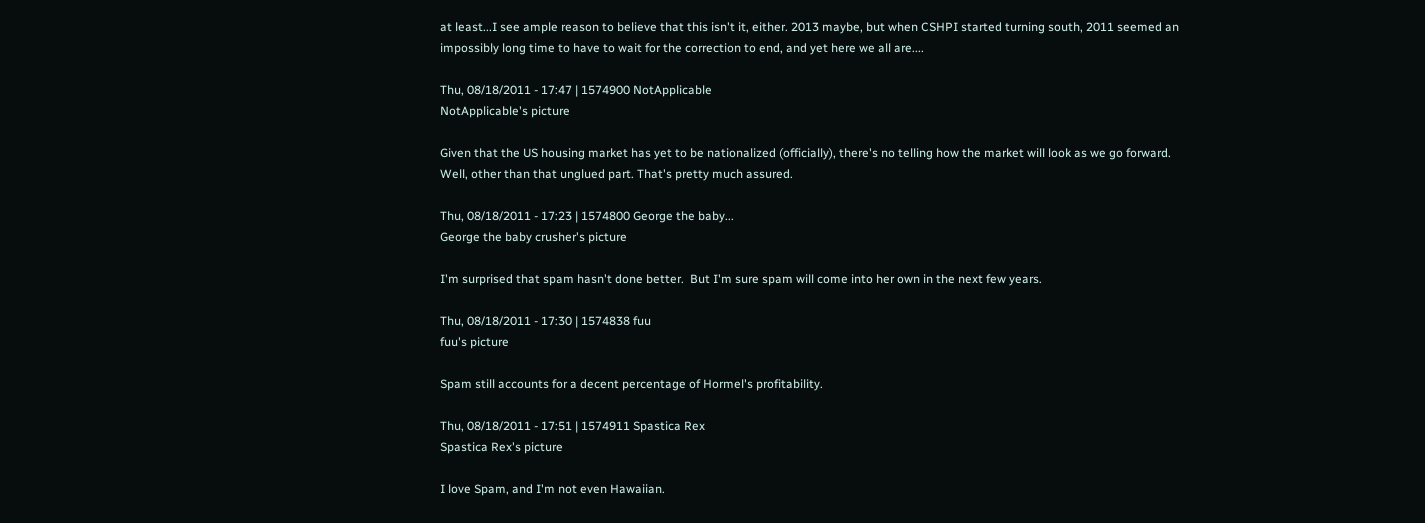at least...I see ample reason to believe that this isn't it, either. 2013 maybe, but when CSHPI started turning south, 2011 seemed an impossibly long time to have to wait for the correction to end, and yet here we all are....

Thu, 08/18/2011 - 17:47 | 1574900 NotApplicable
NotApplicable's picture

Given that the US housing market has yet to be nationalized (officially), there's no telling how the market will look as we go forward. Well, other than that unglued part. That's pretty much assured.

Thu, 08/18/2011 - 17:23 | 1574800 George the baby...
George the baby crusher's picture

I'm surprised that spam hasn't done better.  But I'm sure spam will come into her own in the next few years.

Thu, 08/18/2011 - 17:30 | 1574838 fuu
fuu's picture

Spam still accounts for a decent percentage of Hormel's profitability.

Thu, 08/18/2011 - 17:51 | 1574911 Spastica Rex
Spastica Rex's picture

I love Spam, and I'm not even Hawaiian.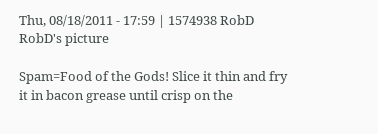Thu, 08/18/2011 - 17:59 | 1574938 RobD
RobD's picture

Spam=Food of the Gods! Slice it thin and fry it in bacon grease until crisp on the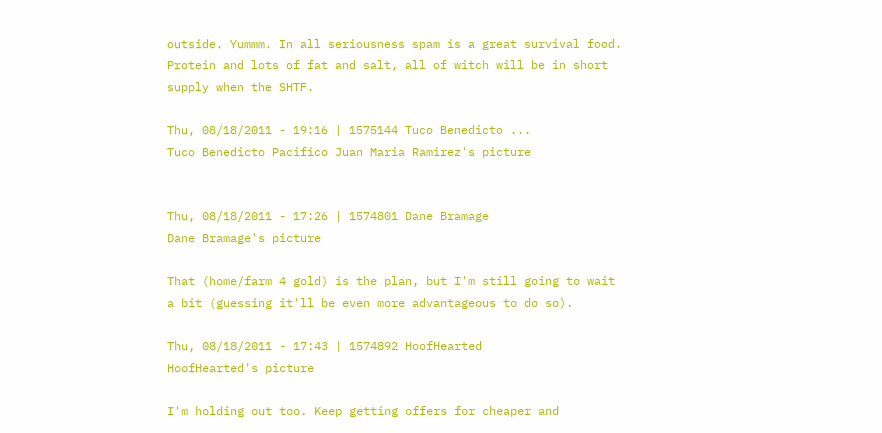outside. Yummm. In all seriousness spam is a great survival food. Protein and lots of fat and salt, all of witch will be in short supply when the SHTF.

Thu, 08/18/2011 - 19:16 | 1575144 Tuco Benedicto ...
Tuco Benedicto Pacifico Juan Maria Ramirez's picture


Thu, 08/18/2011 - 17:26 | 1574801 Dane Bramage
Dane Bramage's picture

That (home/farm 4 gold) is the plan, but I'm still going to wait a bit (guessing it'll be even more advantageous to do so).

Thu, 08/18/2011 - 17:43 | 1574892 HoofHearted
HoofHearted's picture

I'm holding out too. Keep getting offers for cheaper and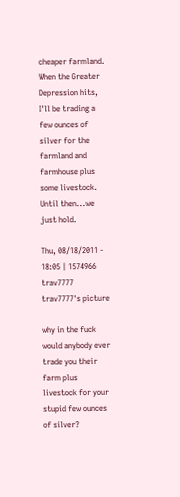cheaper farmland. When the Greater Depression hits, I'll be trading a few ounces of silver for the farmland and farmhouse plus some livestock. Until then...we just hold.

Thu, 08/18/2011 - 18:05 | 1574966 trav7777
trav7777's picture

why in the fuck would anybody ever trade you their farm plus livestock for your stupid few ounces of silver?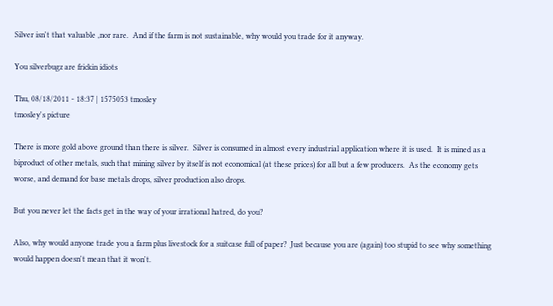Silver isn't that valuable ,nor rare.  And if the farm is not sustainable, why would you trade for it anyway.

You silverbugz are frickin idiots

Thu, 08/18/2011 - 18:37 | 1575053 tmosley
tmosley's picture

There is more gold above ground than there is silver.  Silver is consumed in almost every industrial application where it is used.  It is mined as a biproduct of other metals, such that mining silver by itself is not economical (at these prices) for all but a few producers.  As the economy gets worse, and demand for base metals drops, silver production also drops.

But you never let the facts get in the way of your irrational hatred, do you?

Also, why would anyone trade you a farm plus livestock for a suitcase full of paper?  Just because you are (again) too stupid to see why something would happen doesn't mean that it won't.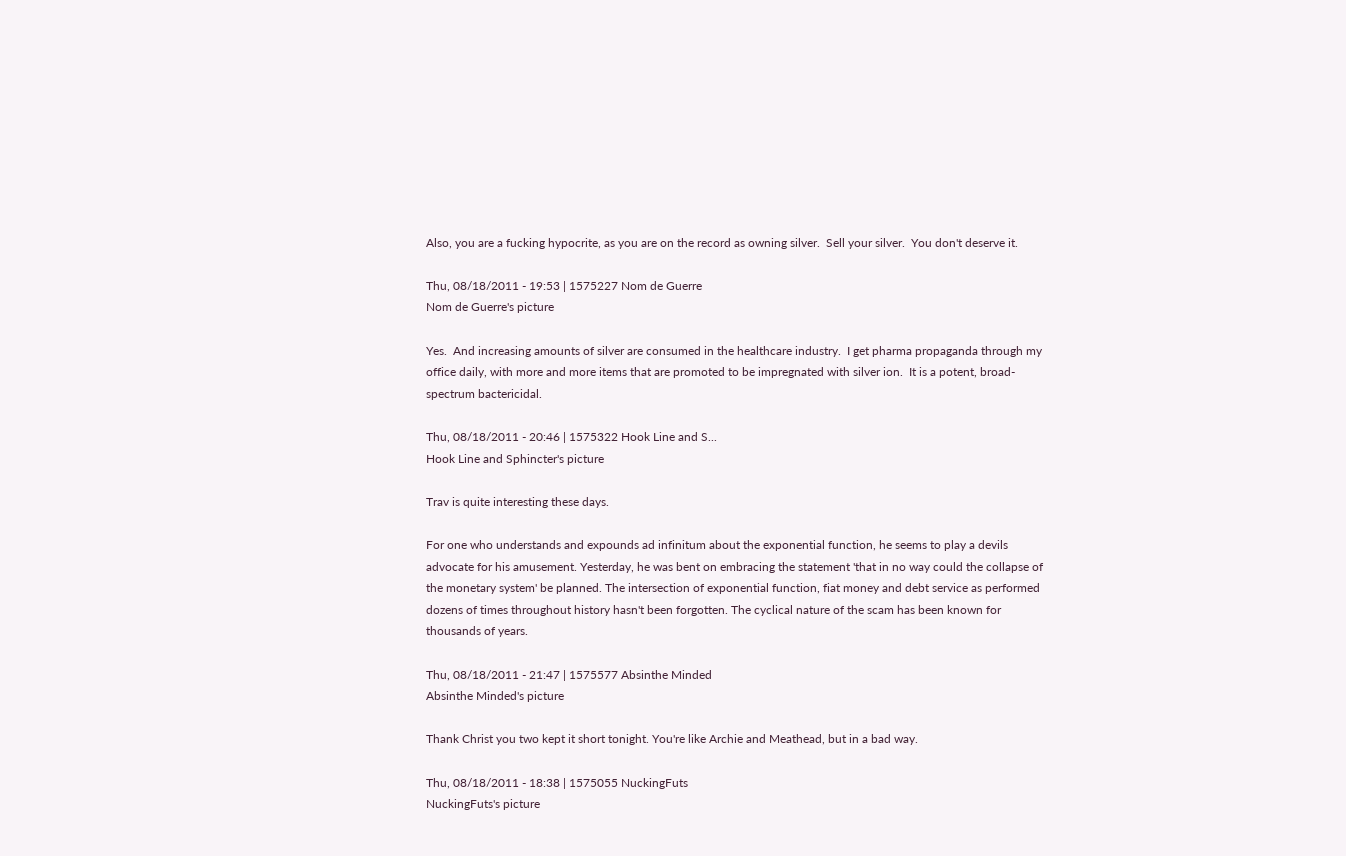Also, you are a fucking hypocrite, as you are on the record as owning silver.  Sell your silver.  You don't deserve it.

Thu, 08/18/2011 - 19:53 | 1575227 Nom de Guerre
Nom de Guerre's picture

Yes.  And increasing amounts of silver are consumed in the healthcare industry.  I get pharma propaganda through my office daily, with more and more items that are promoted to be impregnated with silver ion.  It is a potent, broad-spectrum bactericidal.

Thu, 08/18/2011 - 20:46 | 1575322 Hook Line and S...
Hook Line and Sphincter's picture

Trav is quite interesting these days.

For one who understands and expounds ad infinitum about the exponential function, he seems to play a devils advocate for his amusement. Yesterday, he was bent on embracing the statement 'that in no way could the collapse of the monetary system' be planned. The intersection of exponential function, fiat money and debt service as performed dozens of times throughout history hasn't been forgotten. The cyclical nature of the scam has been known for thousands of years.

Thu, 08/18/2011 - 21:47 | 1575577 Absinthe Minded
Absinthe Minded's picture

Thank Christ you two kept it short tonight. You're like Archie and Meathead, but in a bad way.

Thu, 08/18/2011 - 18:38 | 1575055 NuckingFuts
NuckingFuts's picture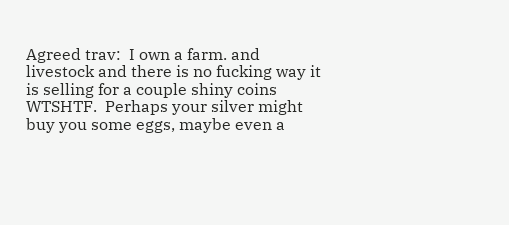Agreed trav:  I own a farm. and livestock and there is no fucking way it is selling for a couple shiny coins WTSHTF.  Perhaps your silver might buy you some eggs, maybe even a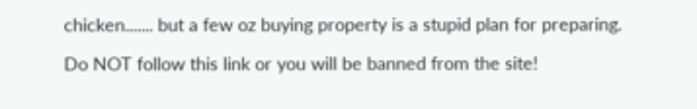chicken....... but a few oz buying property is a stupid plan for preparing.

Do NOT follow this link or you will be banned from the site!